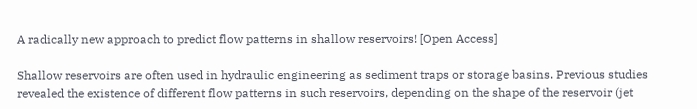A radically new approach to predict flow patterns in shallow reservoirs! [Open Access]

Shallow reservoirs are often used in hydraulic engineering as sediment traps or storage basins. Previous studies revealed the existence of different flow patterns in such reservoirs, depending on the shape of the reservoir (jet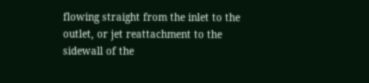flowing straight from the inlet to the outlet, or jet reattachment to the sidewall of the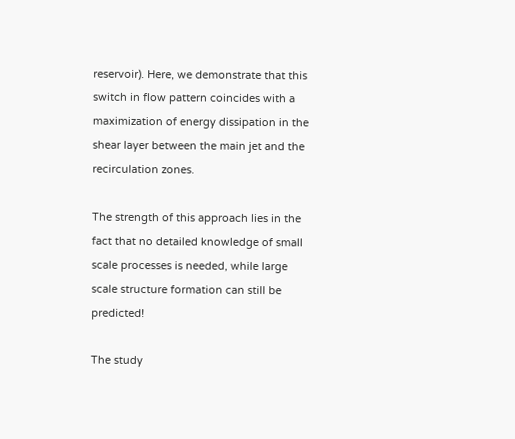reservoir). Here, we demonstrate that this switch in flow pattern coincides with a maximization of energy dissipation in the shear layer between the main jet and the recirculation zones.

The strength of this approach lies in the fact that no detailed knowledge of small scale processes is needed, while large scale structure formation can still be predicted!

The study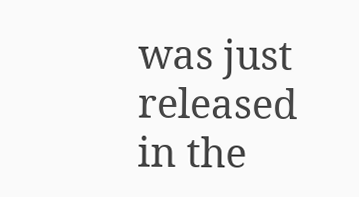was just released in the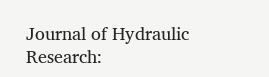Journal of Hydraulic Research: